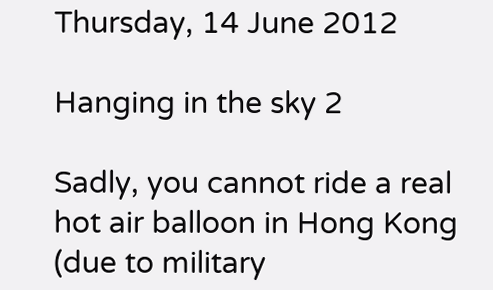Thursday, 14 June 2012

Hanging in the sky 2

Sadly, you cannot ride a real hot air balloon in Hong Kong (due to military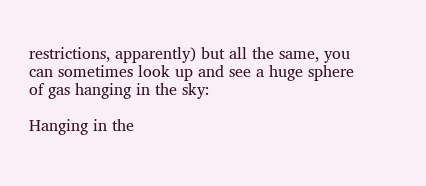restrictions, apparently) but all the same, you can sometimes look up and see a huge sphere of gas hanging in the sky:

Hanging in the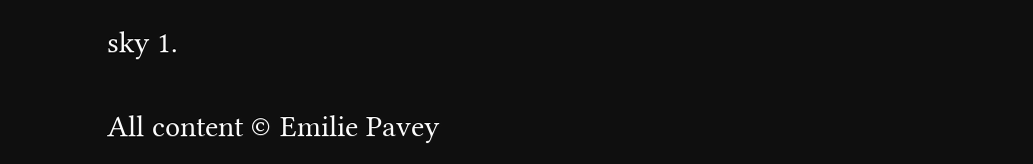sky 1.

All content © Emilie Pavey